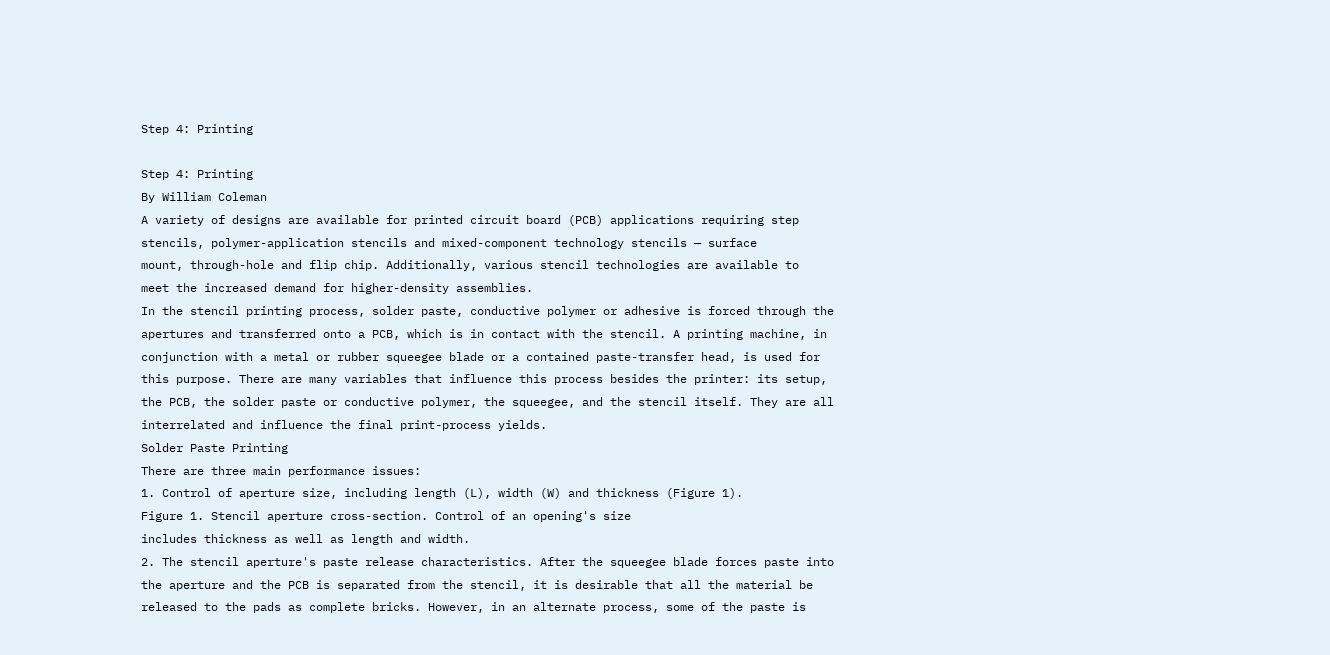Step 4: Printing

Step 4: Printing
By William Coleman
A variety of designs are available for printed circuit board (PCB) applications requiring step
stencils, polymer-application stencils and mixed-component technology stencils — surface
mount, through-hole and flip chip. Additionally, various stencil technologies are available to
meet the increased demand for higher-density assemblies.
In the stencil printing process, solder paste, conductive polymer or adhesive is forced through the
apertures and transferred onto a PCB, which is in contact with the stencil. A printing machine, in
conjunction with a metal or rubber squeegee blade or a contained paste-transfer head, is used for
this purpose. There are many variables that influence this process besides the printer: its setup,
the PCB, the solder paste or conductive polymer, the squeegee, and the stencil itself. They are all
interrelated and influence the final print-process yields.
Solder Paste Printing
There are three main performance issues:
1. Control of aperture size, including length (L), width (W) and thickness (Figure 1).
Figure 1. Stencil aperture cross-section. Control of an opening's size
includes thickness as well as length and width.
2. The stencil aperture's paste release characteristics. After the squeegee blade forces paste into
the aperture and the PCB is separated from the stencil, it is desirable that all the material be
released to the pads as complete bricks. However, in an alternate process, some of the paste is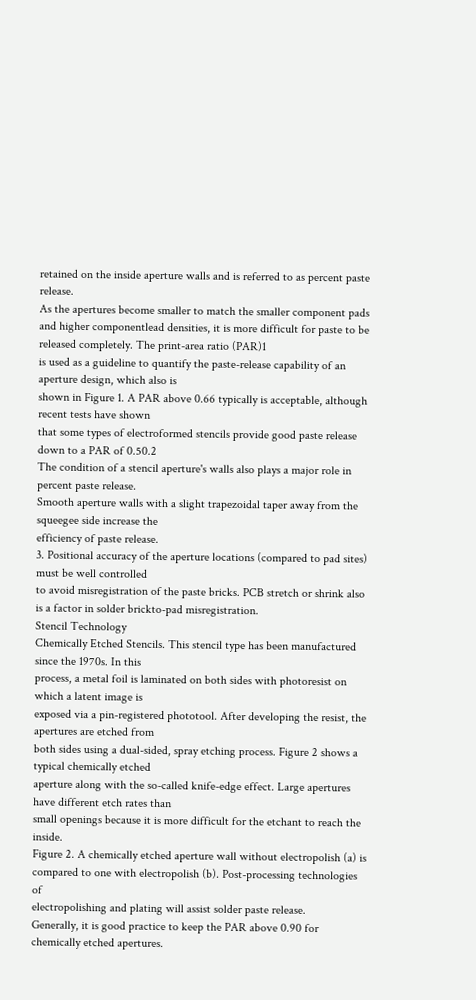retained on the inside aperture walls and is referred to as percent paste release.
As the apertures become smaller to match the smaller component pads and higher componentlead densities, it is more difficult for paste to be released completely. The print-area ratio (PAR)1
is used as a guideline to quantify the paste-release capability of an aperture design, which also is
shown in Figure 1. A PAR above 0.66 typically is acceptable, although recent tests have shown
that some types of electroformed stencils provide good paste release down to a PAR of 0.50.2
The condition of a stencil aperture's walls also plays a major role in percent paste release.
Smooth aperture walls with a slight trapezoidal taper away from the squeegee side increase the
efficiency of paste release.
3. Positional accuracy of the aperture locations (compared to pad sites) must be well controlled
to avoid misregistration of the paste bricks. PCB stretch or shrink also is a factor in solder brickto-pad misregistration.
Stencil Technology
Chemically Etched Stencils. This stencil type has been manufactured since the 1970s. In this
process, a metal foil is laminated on both sides with photoresist on which a latent image is
exposed via a pin-registered phototool. After developing the resist, the apertures are etched from
both sides using a dual-sided, spray etching process. Figure 2 shows a typical chemically etched
aperture along with the so-called knife-edge effect. Large apertures have different etch rates than
small openings because it is more difficult for the etchant to reach the inside.
Figure 2. A chemically etched aperture wall without electropolish (a) is
compared to one with electropolish (b). Post-processing technologies of
electropolishing and plating will assist solder paste release.
Generally, it is good practice to keep the PAR above 0.90 for chemically etched apertures.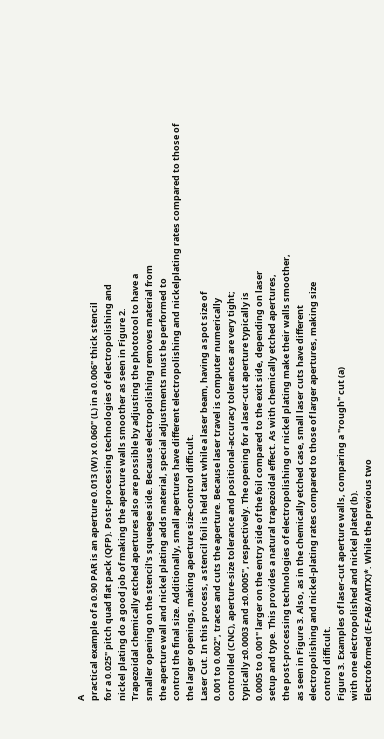A
practical example of a 0.90 PAR is an aperture 0.013 (W) x 0.060" (L) in a 0.006" thick stencil
for a 0.025" pitch quad flat pack (QFP). Post-processing technologies of electropolishing and
nickel plating do a good job of making the aperture walls smoother as seen in Figure 2.
Trapezoidal chemically etched apertures also are possible by adjusting the phototool to have a
smaller opening on the stencil's squeegee side. Because electropolishing removes material from
the aperture wall and nickel plating adds material, special adjustments must be performed to
control the final size. Additionally, small apertures have different electropolishing and nickelplating rates compared to those of the larger openings, making aperture size-control difficult.
Laser Cut. In this process, a stencil foil is held taut while a laser beam, having a spot size of
0.001 to 0.002", traces and cuts the aperture. Because laser travel is computer numerically
controlled (CNC), aperture-size tolerance and positional-accuracy tolerances are very tight;
typically ±0.0003 and ±0.0005", respectively. The opening for a laser-cut aperture typically is
0.0005 to 0.001" larger on the entry side of the foil compared to the exit side, depending on laser
setup and type. This provides a natural trapezoidal effect. As with chemically etched apertures,
the post-processing technologies of electropolishing or nickel plating make their walls smoother,
as seen in Figure 3. Also, as in the chemically etched case, small laser cuts have different
electropolishing and nickel-plating rates compared to those of larger apertures, making size
control difficult.
Figure 3. Examples of laser-cut aperture walls, comparing a "rough" cut (a)
with one electropolished and nickel plated (b).
Electroformed (E-FAB/AMTX)*. While the previous two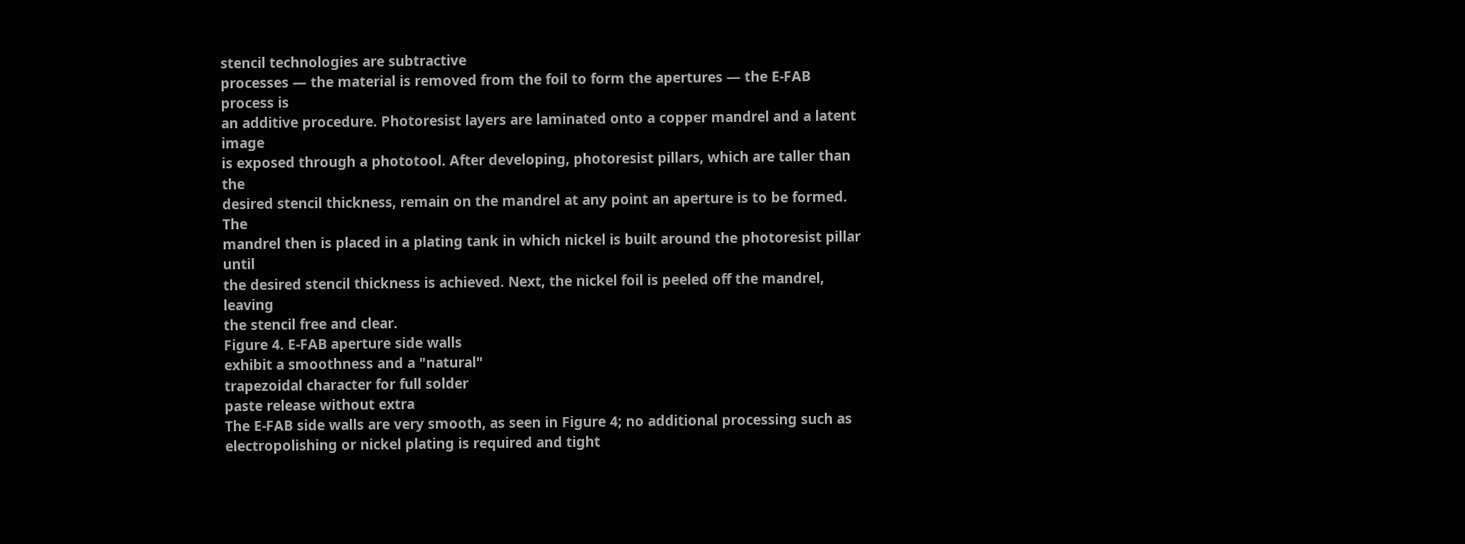stencil technologies are subtractive
processes — the material is removed from the foil to form the apertures — the E-FAB process is
an additive procedure. Photoresist layers are laminated onto a copper mandrel and a latent image
is exposed through a phototool. After developing, photoresist pillars, which are taller than the
desired stencil thickness, remain on the mandrel at any point an aperture is to be formed. The
mandrel then is placed in a plating tank in which nickel is built around the photoresist pillar until
the desired stencil thickness is achieved. Next, the nickel foil is peeled off the mandrel, leaving
the stencil free and clear.
Figure 4. E-FAB aperture side walls
exhibit a smoothness and a "natural"
trapezoidal character for full solder
paste release without extra
The E-FAB side walls are very smooth, as seen in Figure 4; no additional processing such as
electropolishing or nickel plating is required and tight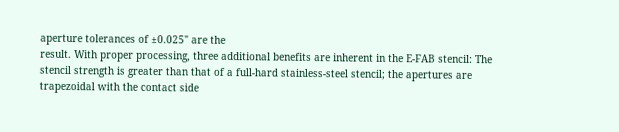aperture tolerances of ±0.025" are the
result. With proper processing, three additional benefits are inherent in the E-FAB stencil: The
stencil strength is greater than that of a full-hard stainless-steel stencil; the apertures are
trapezoidal with the contact side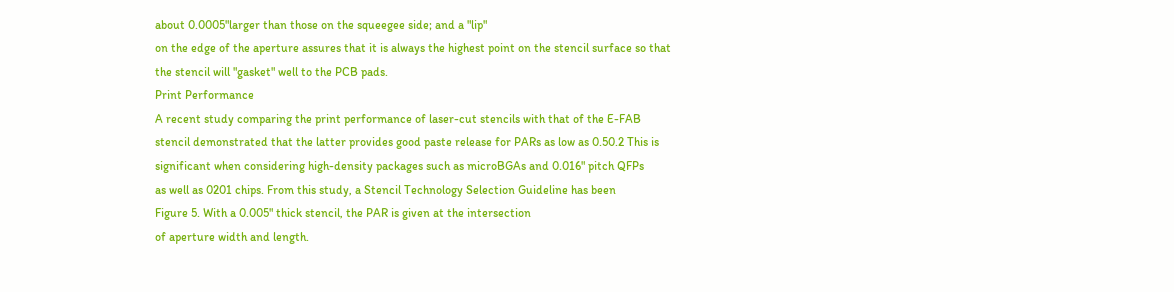about 0.0005"larger than those on the squeegee side; and a "lip"
on the edge of the aperture assures that it is always the highest point on the stencil surface so that
the stencil will "gasket" well to the PCB pads.
Print Performance
A recent study comparing the print performance of laser-cut stencils with that of the E-FAB
stencil demonstrated that the latter provides good paste release for PARs as low as 0.50.2 This is
significant when considering high-density packages such as microBGAs and 0.016" pitch QFPs
as well as 0201 chips. From this study, a Stencil Technology Selection Guideline has been
Figure 5. With a 0.005" thick stencil, the PAR is given at the intersection
of aperture width and length.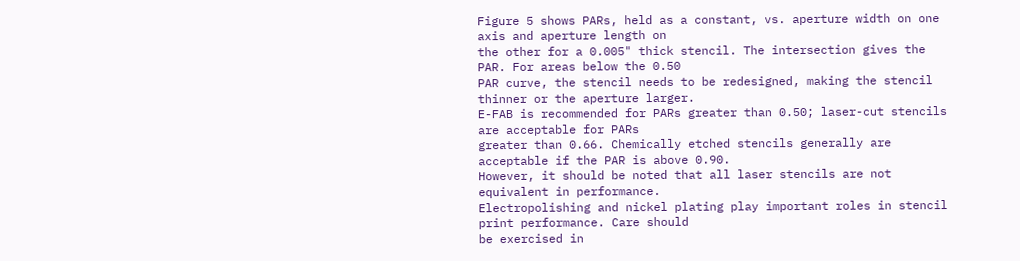Figure 5 shows PARs, held as a constant, vs. aperture width on one axis and aperture length on
the other for a 0.005" thick stencil. The intersection gives the PAR. For areas below the 0.50
PAR curve, the stencil needs to be redesigned, making the stencil thinner or the aperture larger.
E-FAB is recommended for PARs greater than 0.50; laser-cut stencils are acceptable for PARs
greater than 0.66. Chemically etched stencils generally are acceptable if the PAR is above 0.90.
However, it should be noted that all laser stencils are not equivalent in performance.
Electropolishing and nickel plating play important roles in stencil print performance. Care should
be exercised in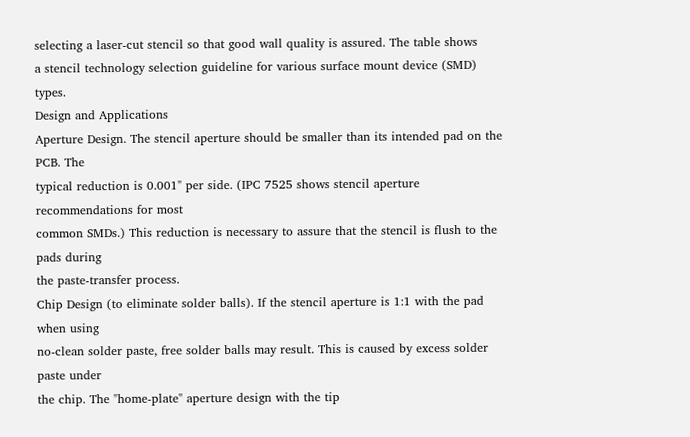selecting a laser-cut stencil so that good wall quality is assured. The table shows
a stencil technology selection guideline for various surface mount device (SMD) types.
Design and Applications
Aperture Design. The stencil aperture should be smaller than its intended pad on the PCB. The
typical reduction is 0.001" per side. (IPC 7525 shows stencil aperture recommendations for most
common SMDs.) This reduction is necessary to assure that the stencil is flush to the pads during
the paste-transfer process.
Chip Design (to eliminate solder balls). If the stencil aperture is 1:1 with the pad when using
no-clean solder paste, free solder balls may result. This is caused by excess solder paste under
the chip. The "home-plate" aperture design with the tip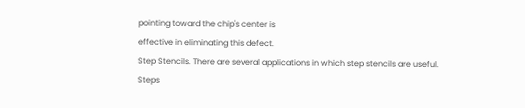pointing toward the chip's center is
effective in eliminating this defect.
Step Stencils. There are several applications in which step stencils are useful. Steps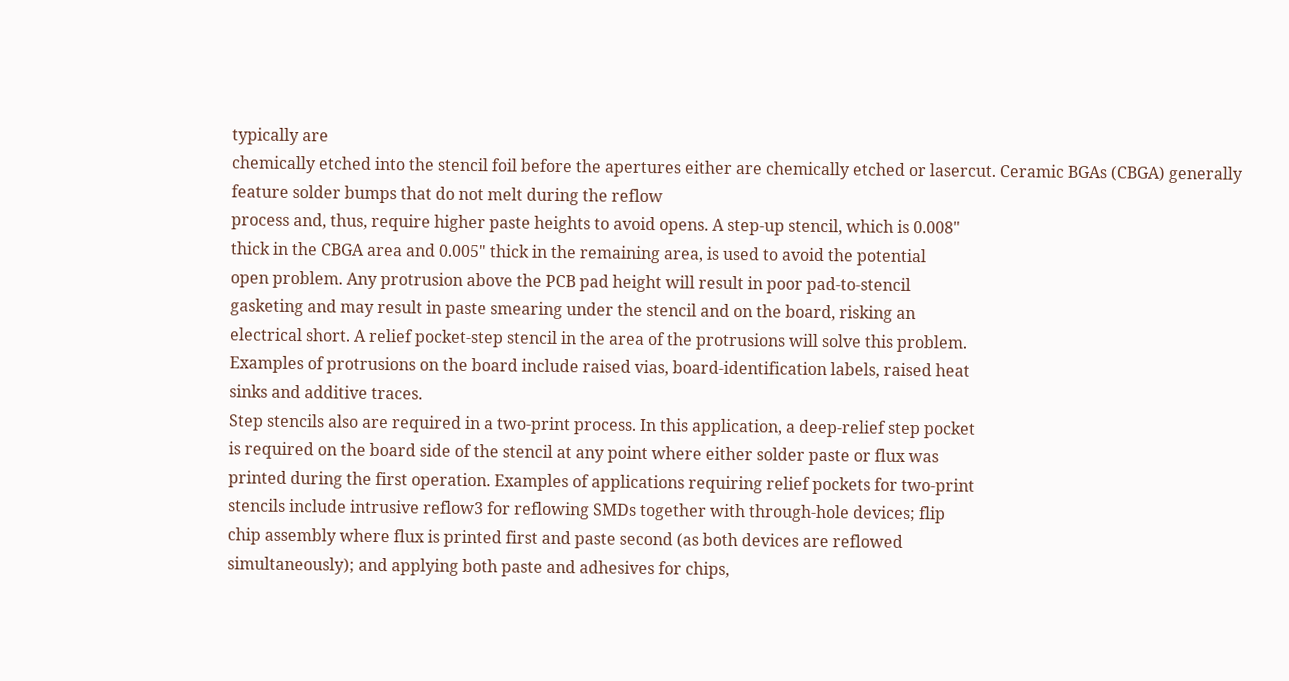typically are
chemically etched into the stencil foil before the apertures either are chemically etched or lasercut. Ceramic BGAs (CBGA) generally feature solder bumps that do not melt during the reflow
process and, thus, require higher paste heights to avoid opens. A step-up stencil, which is 0.008"
thick in the CBGA area and 0.005" thick in the remaining area, is used to avoid the potential
open problem. Any protrusion above the PCB pad height will result in poor pad-to-stencil
gasketing and may result in paste smearing under the stencil and on the board, risking an
electrical short. A relief pocket-step stencil in the area of the protrusions will solve this problem.
Examples of protrusions on the board include raised vias, board-identification labels, raised heat
sinks and additive traces.
Step stencils also are required in a two-print process. In this application, a deep-relief step pocket
is required on the board side of the stencil at any point where either solder paste or flux was
printed during the first operation. Examples of applications requiring relief pockets for two-print
stencils include intrusive reflow3 for reflowing SMDs together with through-hole devices; flip
chip assembly where flux is printed first and paste second (as both devices are reflowed
simultaneously); and applying both paste and adhesives for chips,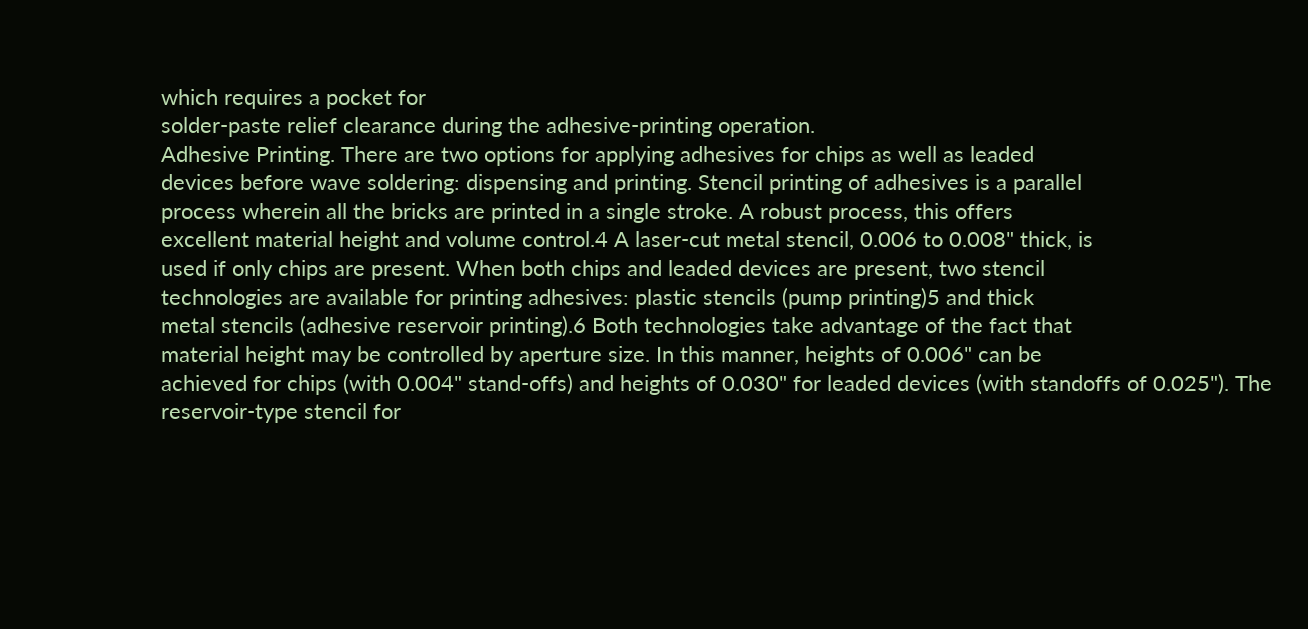which requires a pocket for
solder-paste relief clearance during the adhesive-printing operation.
Adhesive Printing. There are two options for applying adhesives for chips as well as leaded
devices before wave soldering: dispensing and printing. Stencil printing of adhesives is a parallel
process wherein all the bricks are printed in a single stroke. A robust process, this offers
excellent material height and volume control.4 A laser-cut metal stencil, 0.006 to 0.008" thick, is
used if only chips are present. When both chips and leaded devices are present, two stencil
technologies are available for printing adhesives: plastic stencils (pump printing)5 and thick
metal stencils (adhesive reservoir printing).6 Both technologies take advantage of the fact that
material height may be controlled by aperture size. In this manner, heights of 0.006" can be
achieved for chips (with 0.004" stand-offs) and heights of 0.030" for leaded devices (with standoffs of 0.025"). The reservoir-type stencil for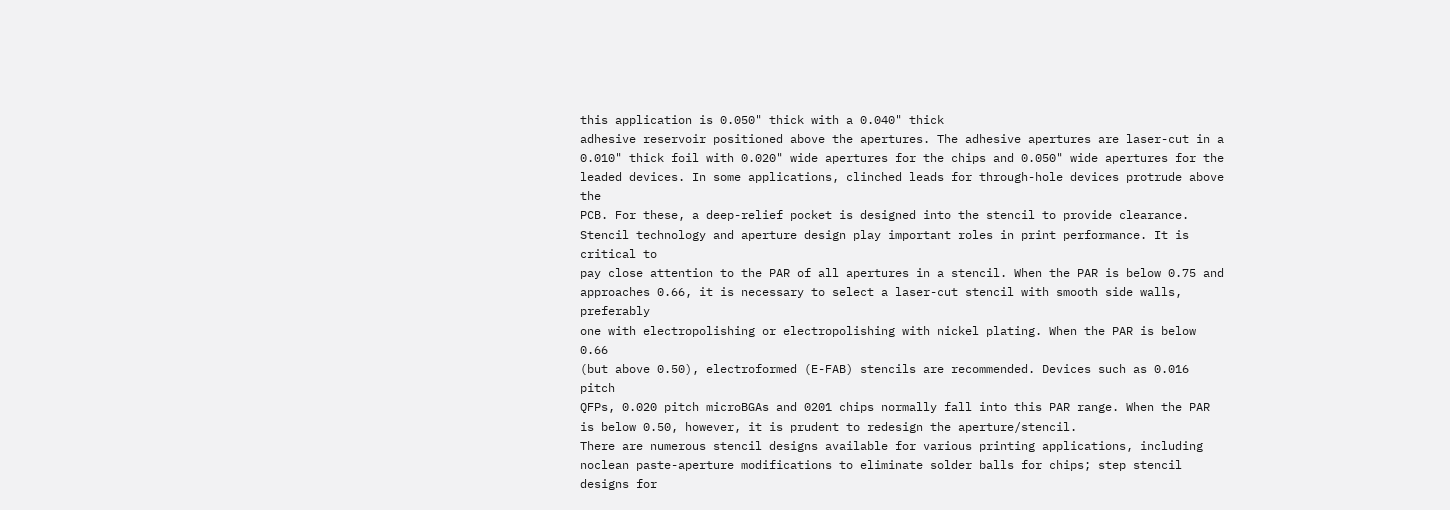this application is 0.050" thick with a 0.040" thick
adhesive reservoir positioned above the apertures. The adhesive apertures are laser-cut in a
0.010" thick foil with 0.020" wide apertures for the chips and 0.050" wide apertures for the
leaded devices. In some applications, clinched leads for through-hole devices protrude above the
PCB. For these, a deep-relief pocket is designed into the stencil to provide clearance.
Stencil technology and aperture design play important roles in print performance. It is critical to
pay close attention to the PAR of all apertures in a stencil. When the PAR is below 0.75 and
approaches 0.66, it is necessary to select a laser-cut stencil with smooth side walls, preferably
one with electropolishing or electropolishing with nickel plating. When the PAR is below 0.66
(but above 0.50), electroformed (E-FAB) stencils are recommended. Devices such as 0.016 pitch
QFPs, 0.020 pitch microBGAs and 0201 chips normally fall into this PAR range. When the PAR
is below 0.50, however, it is prudent to redesign the aperture/stencil.
There are numerous stencil designs available for various printing applications, including noclean paste-aperture modifications to eliminate solder balls for chips; step stencil designs for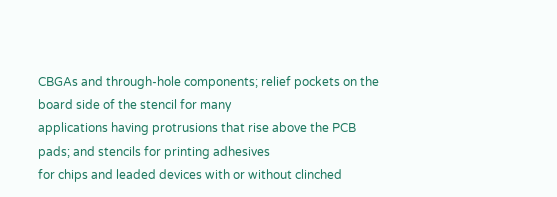CBGAs and through-hole components; relief pockets on the board side of the stencil for many
applications having protrusions that rise above the PCB pads; and stencils for printing adhesives
for chips and leaded devices with or without clinched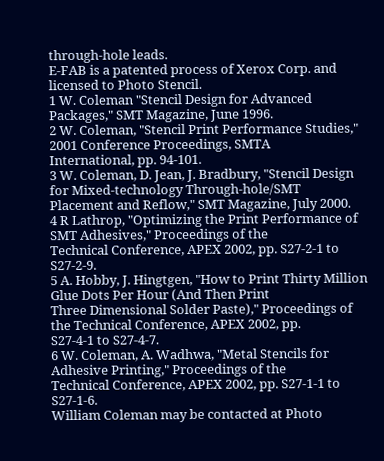through-hole leads.
E-FAB is a patented process of Xerox Corp. and licensed to Photo Stencil.
1 W. Coleman "Stencil Design for Advanced Packages," SMT Magazine, June 1996.
2 W. Coleman, "Stencil Print Performance Studies," 2001 Conference Proceedings, SMTA
International, pp. 94-101.
3 W. Coleman, D. Jean, J. Bradbury, "Stencil Design for Mixed-technology Through-hole/SMT
Placement and Reflow," SMT Magazine, July 2000.
4 R Lathrop, "Optimizing the Print Performance of SMT Adhesives," Proceedings of the
Technical Conference, APEX 2002, pp. S27-2-1 to S27-2-9.
5 A. Hobby, J. Hingtgen, "How to Print Thirty Million Glue Dots Per Hour (And Then Print
Three Dimensional Solder Paste)," Proceedings of the Technical Conference, APEX 2002, pp.
S27-4-1 to S27-4-7.
6 W. Coleman, A. Wadhwa, "Metal Stencils for Adhesive Printing," Proceedings of the
Technical Conference, APEX 2002, pp. S27-1-1 to S27-1-6.
William Coleman may be contacted at Photo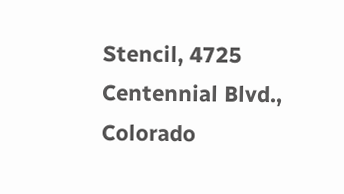Stencil, 4725 Centennial Blvd., Colorado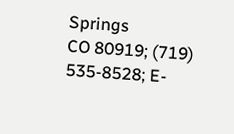Springs
CO 80919; (719) 535-8528; E-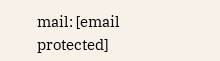mail: [email protected]